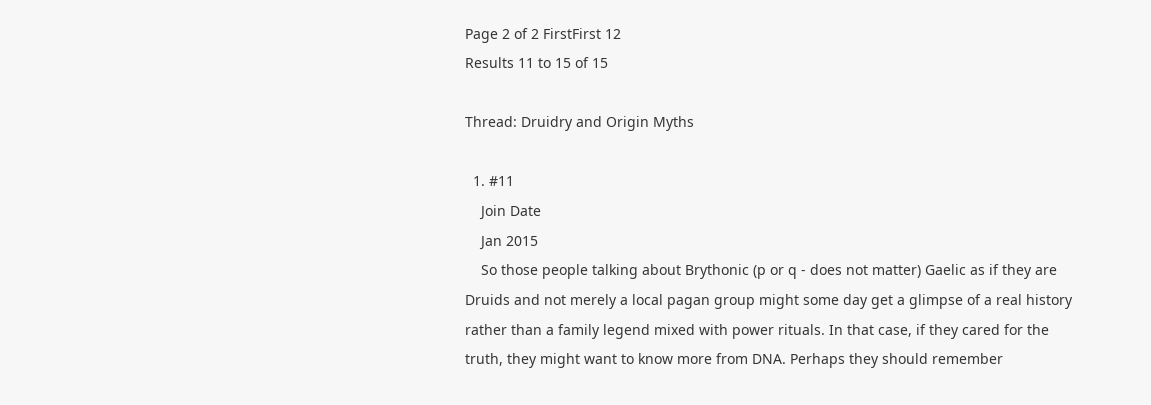Page 2 of 2 FirstFirst 12
Results 11 to 15 of 15

Thread: Druidry and Origin Myths

  1. #11
    Join Date
    Jan 2015
    So those people talking about Brythonic (p or q - does not matter) Gaelic as if they are Druids and not merely a local pagan group might some day get a glimpse of a real history rather than a family legend mixed with power rituals. In that case, if they cared for the truth, they might want to know more from DNA. Perhaps they should remember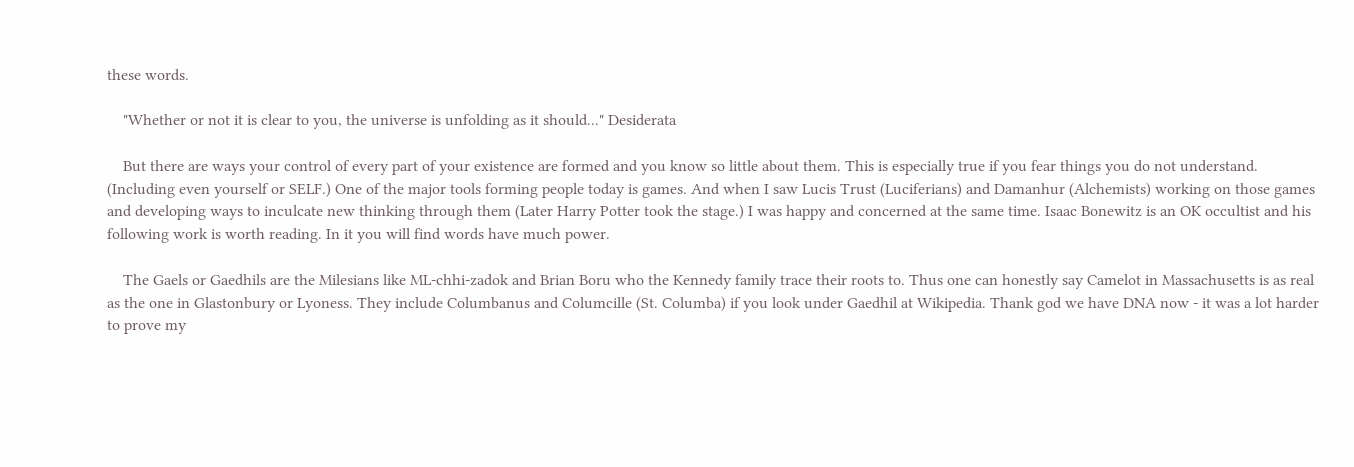these words.

    "Whether or not it is clear to you, the universe is unfolding as it should..." Desiderata

    But there are ways your control of every part of your existence are formed and you know so little about them. This is especially true if you fear things you do not understand. (Including even yourself or SELF.) One of the major tools forming people today is games. And when I saw Lucis Trust (Luciferians) and Damanhur (Alchemists) working on those games and developing ways to inculcate new thinking through them (Later Harry Potter took the stage.) I was happy and concerned at the same time. Isaac Bonewitz is an OK occultist and his following work is worth reading. In it you will find words have much power.

    The Gaels or Gaedhils are the Milesians like ML-chhi-zadok and Brian Boru who the Kennedy family trace their roots to. Thus one can honestly say Camelot in Massachusetts is as real as the one in Glastonbury or Lyoness. They include Columbanus and Columcille (St. Columba) if you look under Gaedhil at Wikipedia. Thank god we have DNA now - it was a lot harder to prove my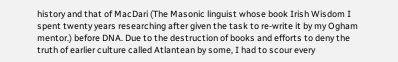history and that of MacDari (The Masonic linguist whose book Irish Wisdom I spent twenty years researching after given the task to re-write it by my Ogham mentor.) before DNA. Due to the destruction of books and efforts to deny the truth of earlier culture called Atlantean by some, I had to scour every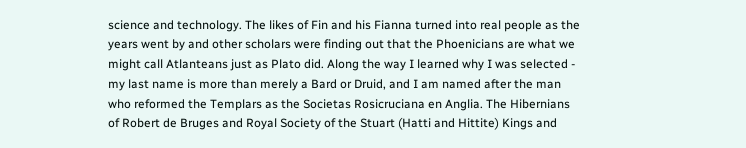science and technology. The likes of Fin and his Fianna turned into real people as the years went by and other scholars were finding out that the Phoenicians are what we might call Atlanteans just as Plato did. Along the way I learned why I was selected - my last name is more than merely a Bard or Druid, and I am named after the man who reformed the Templars as the Societas Rosicruciana en Anglia. The Hibernians of Robert de Bruges and Royal Society of the Stuart (Hatti and Hittite) Kings and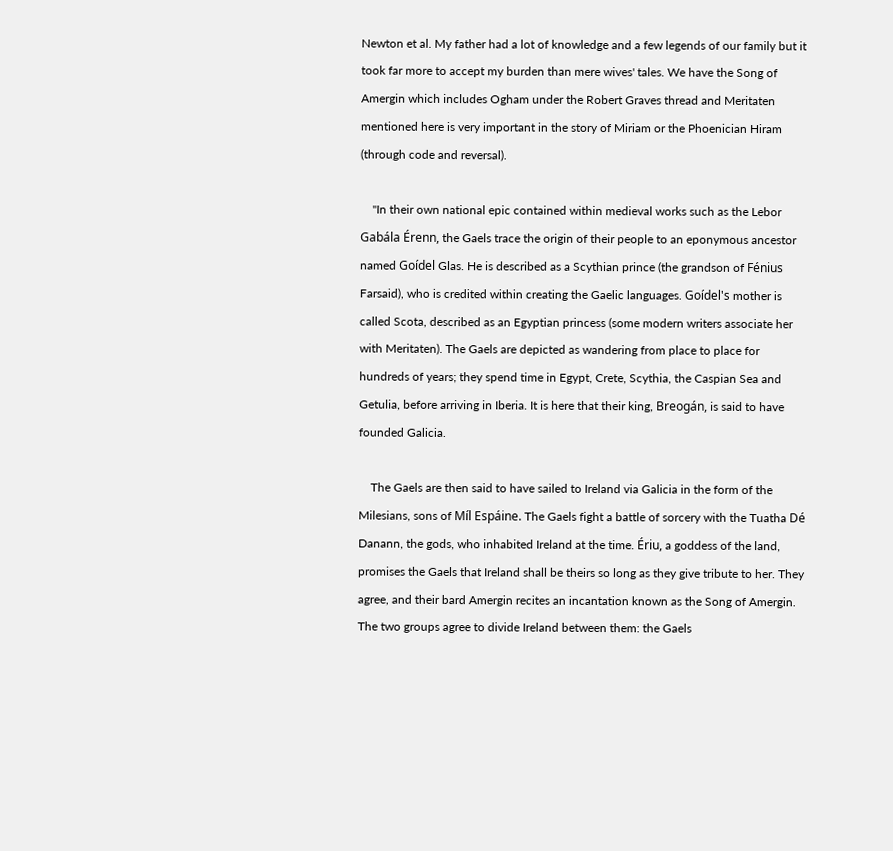Newton et al. My father had a lot of knowledge and a few legends of our family but it took far more to accept my burden than mere wives' tales. We have the Song of Amergin which includes Ogham under the Robert Graves thread and Meritaten mentioned here is very important in the story of Miriam or the Phoenician Hiram (through code and reversal).

    "In their own national epic contained within medieval works such as the Lebor Gabála Érenn, the Gaels trace the origin of their people to an eponymous ancestor named Goídel Glas. He is described as a Scythian prince (the grandson of Fénius Farsaid), who is credited within creating the Gaelic languages. Goídel's mother is called Scota, described as an Egyptian princess (some modern writers associate her with Meritaten). The Gaels are depicted as wandering from place to place for hundreds of years; they spend time in Egypt, Crete, Scythia, the Caspian Sea and Getulia, before arriving in Iberia. It is here that their king, Breogán, is said to have founded Galicia.

    The Gaels are then said to have sailed to Ireland via Galicia in the form of the Milesians, sons of Míl Espáine. The Gaels fight a battle of sorcery with the Tuatha Dé Danann, the gods, who inhabited Ireland at the time. Ériu, a goddess of the land, promises the Gaels that Ireland shall be theirs so long as they give tribute to her. They agree, and their bard Amergin recites an incantation known as the Song of Amergin. The two groups agree to divide Ireland between them: the Gaels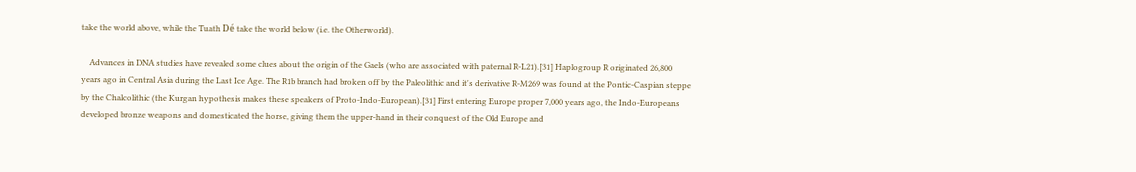take the world above, while the Tuath Dé take the world below (i.e. the Otherworld).

    Advances in DNA studies have revealed some clues about the origin of the Gaels (who are associated with paternal R-L21).[31] Haplogroup R originated 26,800 years ago in Central Asia during the Last Ice Age. The R1b branch had broken off by the Paleolithic and it's derivative R-M269 was found at the Pontic-Caspian steppe by the Chalcolithic (the Kurgan hypothesis makes these speakers of Proto-Indo-European).[31] First entering Europe proper 7,000 years ago, the Indo-Europeans developed bronze weapons and domesticated the horse, giving them the upper-hand in their conquest of the Old Europe and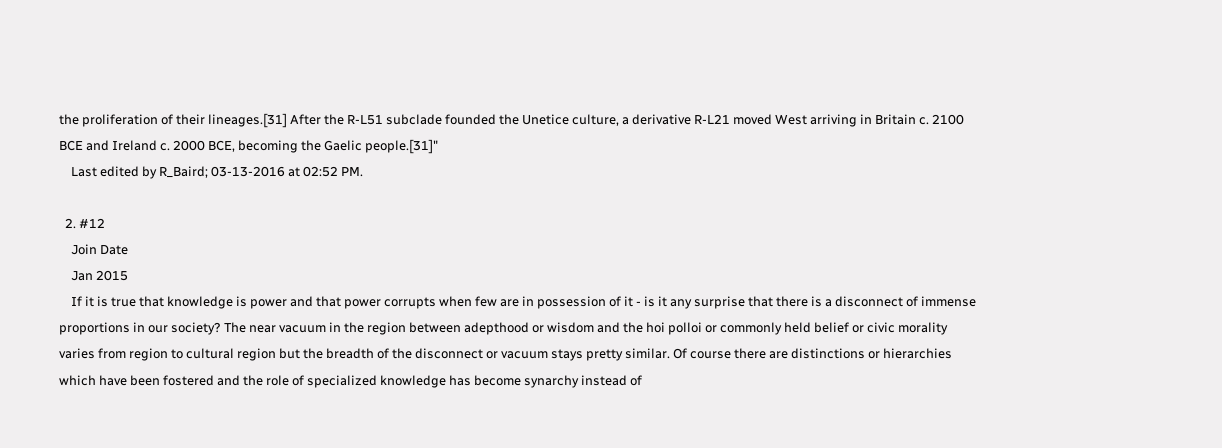the proliferation of their lineages.[31] After the R-L51 subclade founded the Unetice culture, a derivative R-L21 moved West arriving in Britain c. 2100 BCE and Ireland c. 2000 BCE, becoming the Gaelic people.[31]"
    Last edited by R_Baird; 03-13-2016 at 02:52 PM.

  2. #12
    Join Date
    Jan 2015
    If it is true that knowledge is power and that power corrupts when few are in possession of it - is it any surprise that there is a disconnect of immense proportions in our society? The near vacuum in the region between adepthood or wisdom and the hoi polloi or commonly held belief or civic morality varies from region to cultural region but the breadth of the disconnect or vacuum stays pretty similar. Of course there are distinctions or hierarchies which have been fostered and the role of specialized knowledge has become synarchy instead of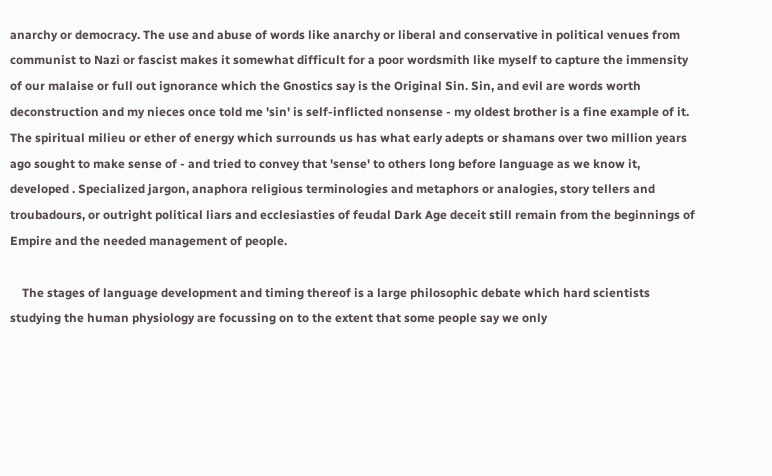anarchy or democracy. The use and abuse of words like anarchy or liberal and conservative in political venues from communist to Nazi or fascist makes it somewhat difficult for a poor wordsmith like myself to capture the immensity of our malaise or full out ignorance which the Gnostics say is the Original Sin. Sin, and evil are words worth deconstruction and my nieces once told me 'sin' is self-inflicted nonsense - my oldest brother is a fine example of it. The spiritual milieu or ether of energy which surrounds us has what early adepts or shamans over two million years ago sought to make sense of - and tried to convey that 'sense' to others long before language as we know it, developed . Specialized jargon, anaphora religious terminologies and metaphors or analogies, story tellers and troubadours, or outright political liars and ecclesiasties of feudal Dark Age deceit still remain from the beginnings of Empire and the needed management of people.

    The stages of language development and timing thereof is a large philosophic debate which hard scientists studying the human physiology are focussing on to the extent that some people say we only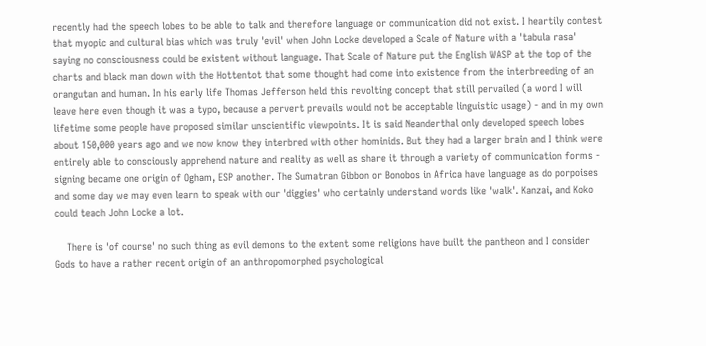recently had the speech lobes to be able to talk and therefore language or communication did not exist. I heartily contest that myopic and cultural bias which was truly 'evil' when John Locke developed a Scale of Nature with a 'tabula rasa' saying no consciousness could be existent without language. That Scale of Nature put the English WASP at the top of the charts and black man down with the Hottentot that some thought had come into existence from the interbreeding of an orangutan and human. In his early life Thomas Jefferson held this revolting concept that still pervailed (a word I will leave here even though it was a typo, because a pervert prevails would not be acceptable linguistic usage) - and in my own lifetime some people have proposed similar unscientific viewpoints. It is said Neanderthal only developed speech lobes about 150,000 years ago and we now know they interbred with other hominids. But they had a larger brain and I think were entirely able to consciously apprehend nature and reality as well as share it through a variety of communication forms - signing became one origin of Ogham, ESP another. The Sumatran Gibbon or Bonobos in Africa have language as do porpoises and some day we may even learn to speak with our 'diggies' who certainly understand words like 'walk'. Kanzai, and Koko could teach John Locke a lot.

    There is 'of course' no such thing as evil demons to the extent some religions have built the pantheon and I consider Gods to have a rather recent origin of an anthropomorphed psychological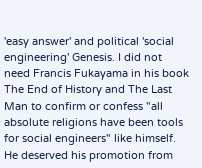'easy answer' and political 'social engineering' Genesis. I did not need Francis Fukayama in his book The End of History and The Last Man to confirm or confess "all absolute religions have been tools for social engineers" like himself. He deserved his promotion from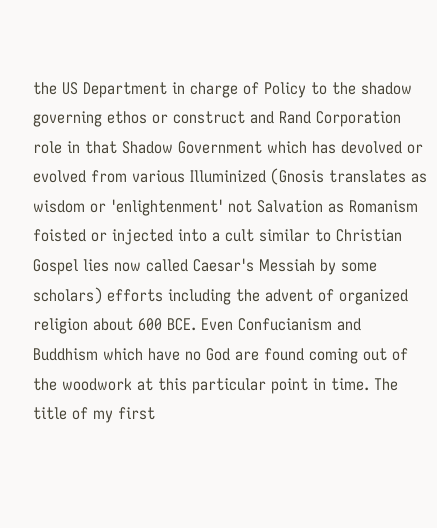the US Department in charge of Policy to the shadow governing ethos or construct and Rand Corporation role in that Shadow Government which has devolved or evolved from various Illuminized (Gnosis translates as wisdom or 'enlightenment' not Salvation as Romanism foisted or injected into a cult similar to Christian Gospel lies now called Caesar's Messiah by some scholars) efforts including the advent of organized religion about 600 BCE. Even Confucianism and Buddhism which have no God are found coming out of the woodwork at this particular point in time. The title of my first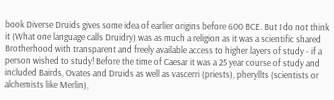book Diverse Druids gives some idea of earlier origins before 600 BCE. But I do not think it (What one language calls Druidry) was as much a religion as it was a scientific shared Brotherhood with transparent and freely available access to higher layers of study - if a person wished to study! Before the time of Caesar it was a 25 year course of study and included Bairds, Ovates and Druids as well as vascerri (priests), pheryllts (scientists or alchemists like Merlin),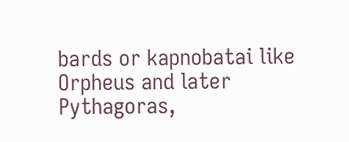bards or kapnobatai like Orpheus and later Pythagoras,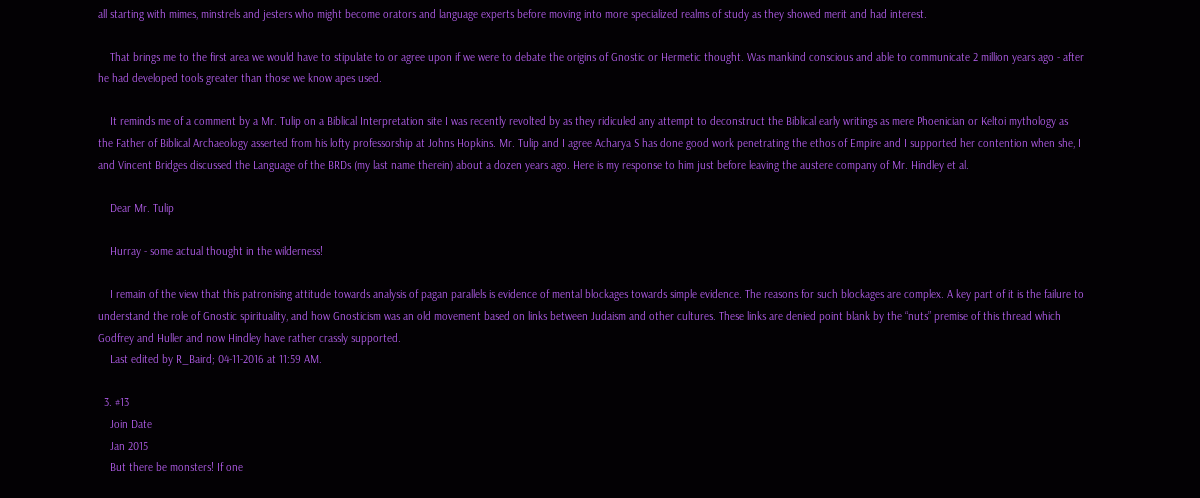all starting with mimes, minstrels and jesters who might become orators and language experts before moving into more specialized realms of study as they showed merit and had interest.

    That brings me to the first area we would have to stipulate to or agree upon if we were to debate the origins of Gnostic or Hermetic thought. Was mankind conscious and able to communicate 2 million years ago - after he had developed tools greater than those we know apes used.

    It reminds me of a comment by a Mr. Tulip on a Biblical Interpretation site I was recently revolted by as they ridiculed any attempt to deconstruct the Biblical early writings as mere Phoenician or Keltoi mythology as the Father of Biblical Archaeology asserted from his lofty professorship at Johns Hopkins. Mr. Tulip and I agree Acharya S has done good work penetrating the ethos of Empire and I supported her contention when she, I and Vincent Bridges discussed the Language of the BRDs (my last name therein) about a dozen years ago. Here is my response to him just before leaving the austere company of Mr. Hindley et al.

    Dear Mr. Tulip

    Hurray - some actual thought in the wilderness!

    I remain of the view that this patronising attitude towards analysis of pagan parallels is evidence of mental blockages towards simple evidence. The reasons for such blockages are complex. A key part of it is the failure to understand the role of Gnostic spirituality, and how Gnosticism was an old movement based on links between Judaism and other cultures. These links are denied point blank by the “nuts” premise of this thread which Godfrey and Huller and now Hindley have rather crassly supported.
    Last edited by R_Baird; 04-11-2016 at 11:59 AM.

  3. #13
    Join Date
    Jan 2015
    But there be monsters! If one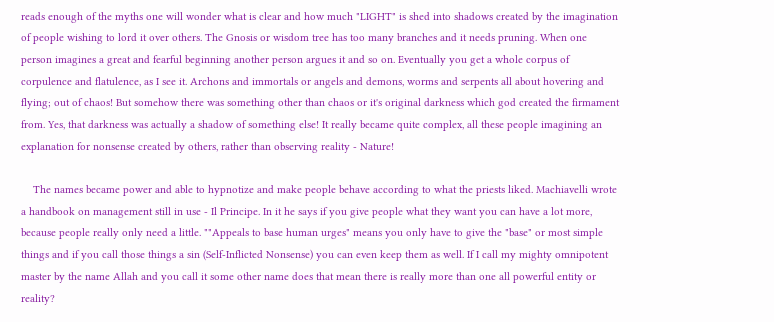reads enough of the myths one will wonder what is clear and how much "LIGHT" is shed into shadows created by the imagination of people wishing to lord it over others. The Gnosis or wisdom tree has too many branches and it needs pruning. When one person imagines a great and fearful beginning another person argues it and so on. Eventually you get a whole corpus of corpulence and flatulence, as I see it. Archons and immortals or angels and demons, worms and serpents all about hovering and flying; out of chaos! But somehow there was something other than chaos or it's original darkness which god created the firmament from. Yes, that darkness was actually a shadow of something else! It really became quite complex, all these people imagining an explanation for nonsense created by others, rather than observing reality - Nature!

    The names became power and able to hypnotize and make people behave according to what the priests liked. Machiavelli wrote a handbook on management still in use - Il Principe. In it he says if you give people what they want you can have a lot more, because people really only need a little. ""Appeals to base human urges" means you only have to give the "base" or most simple things and if you call those things a sin (Self-Inflicted Nonsense) you can even keep them as well. If I call my mighty omnipotent master by the name Allah and you call it some other name does that mean there is really more than one all powerful entity or reality?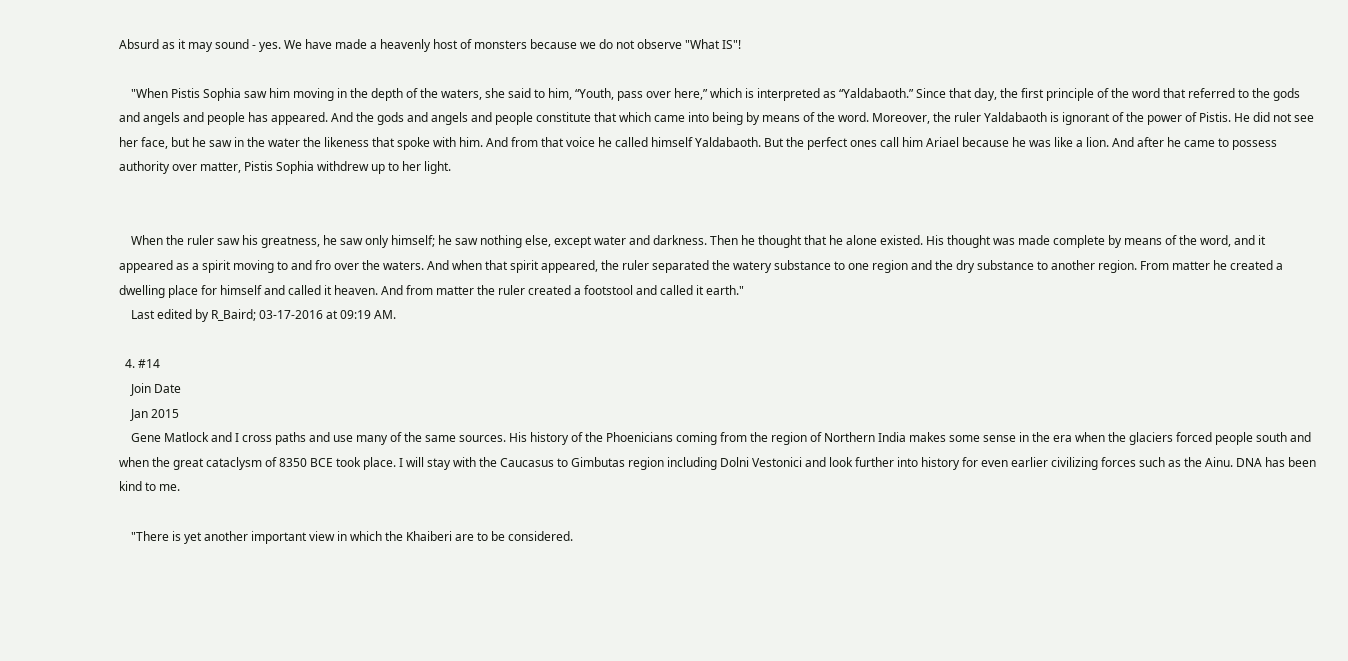Absurd as it may sound - yes. We have made a heavenly host of monsters because we do not observe "What IS"!

    "When Pistis Sophia saw him moving in the depth of the waters, she said to him, “Youth, pass over here,” which is interpreted as “Yaldabaoth.” Since that day, the first principle of the word that referred to the gods and angels and people has appeared. And the gods and angels and people constitute that which came into being by means of the word. Moreover, the ruler Yaldabaoth is ignorant of the power of Pistis. He did not see her face, but he saw in the water the likeness that spoke with him. And from that voice he called himself Yaldabaoth. But the perfect ones call him Ariael because he was like a lion. And after he came to possess authority over matter, Pistis Sophia withdrew up to her light.


    When the ruler saw his greatness, he saw only himself; he saw nothing else, except water and darkness. Then he thought that he alone existed. His thought was made complete by means of the word, and it appeared as a spirit moving to and fro over the waters. And when that spirit appeared, the ruler separated the watery substance to one region and the dry substance to another region. From matter he created a dwelling place for himself and called it heaven. And from matter the ruler created a footstool and called it earth."
    Last edited by R_Baird; 03-17-2016 at 09:19 AM.

  4. #14
    Join Date
    Jan 2015
    Gene Matlock and I cross paths and use many of the same sources. His history of the Phoenicians coming from the region of Northern India makes some sense in the era when the glaciers forced people south and when the great cataclysm of 8350 BCE took place. I will stay with the Caucasus to Gimbutas region including Dolni Vestonici and look further into history for even earlier civilizing forces such as the Ainu. DNA has been kind to me.

    "There is yet another important view in which the Khaiberi are to be considered.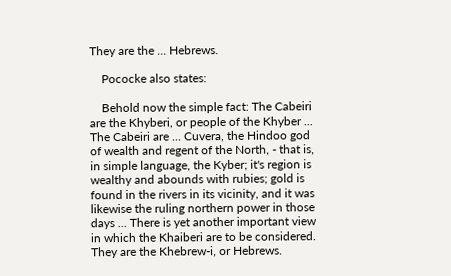They are the ... Hebrews.

    Pococke also states:

    Behold now the simple fact: The Cabeiri are the Khyberi, or people of the Khyber ... The Cabeiri are ... Cuvera, the Hindoo god of wealth and regent of the North, - that is, in simple language, the Kyber; it's region is wealthy and abounds with rubies; gold is found in the rivers in its vicinity, and it was likewise the ruling northern power in those days ... There is yet another important view in which the Khaiberi are to be considered. They are the Khebrew-i, or Hebrews.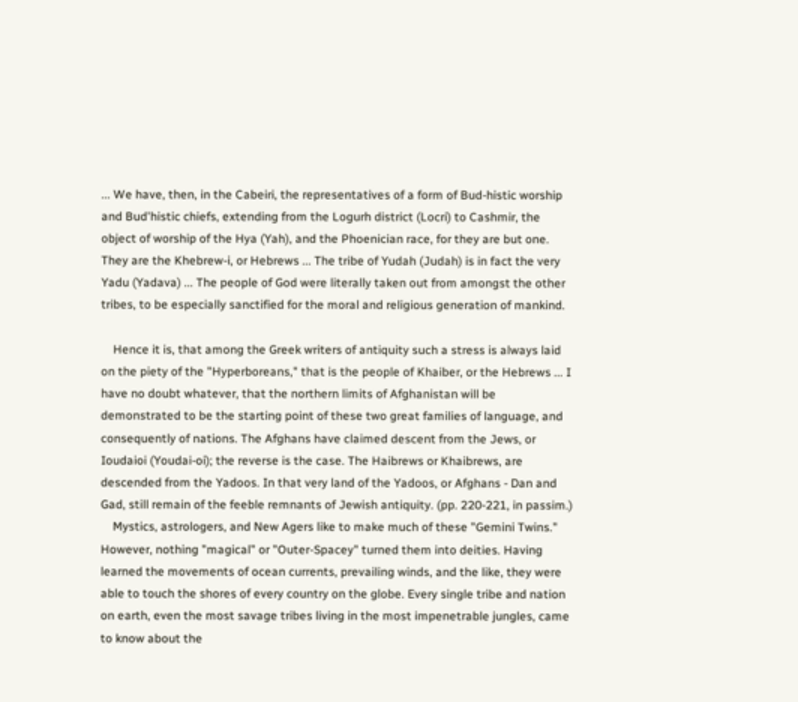... We have, then, in the Cabeiri, the representatives of a form of Bud-histic worship and Bud'histic chiefs, extending from the Logurh district (Locri) to Cashmir, the object of worship of the Hya (Yah), and the Phoenician race, for they are but one. They are the Khebrew-i, or Hebrews ... The tribe of Yudah (Judah) is in fact the very Yadu (Yadava) ... The people of God were literally taken out from amongst the other tribes, to be especially sanctified for the moral and religious generation of mankind.

    Hence it is, that among the Greek writers of antiquity such a stress is always laid on the piety of the "Hyperboreans," that is the people of Khaiber, or the Hebrews ... I have no doubt whatever, that the northern limits of Afghanistan will be demonstrated to be the starting point of these two great families of language, and consequently of nations. The Afghans have claimed descent from the Jews, or Ioudaioi (Youdai-oi); the reverse is the case. The Haibrews or Khaibrews, are descended from the Yadoos. In that very land of the Yadoos, or Afghans - Dan and Gad, still remain of the feeble remnants of Jewish antiquity. (pp. 220-221, in passim.)
    Mystics, astrologers, and New Agers like to make much of these "Gemini Twins." However, nothing "magical" or "Outer-Spacey" turned them into deities. Having learned the movements of ocean currents, prevailing winds, and the like, they were able to touch the shores of every country on the globe. Every single tribe and nation on earth, even the most savage tribes living in the most impenetrable jungles, came to know about the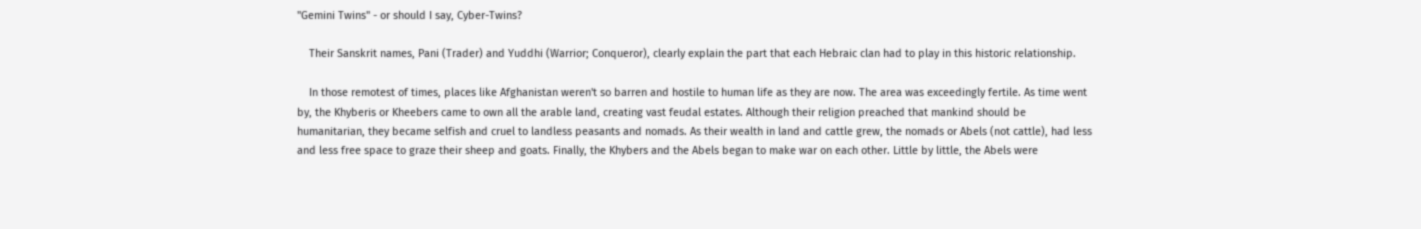"Gemini Twins" - or should I say, Cyber-Twins?

    Their Sanskrit names, Pani (Trader) and Yuddhi (Warrior; Conqueror), clearly explain the part that each Hebraic clan had to play in this historic relationship.

    In those remotest of times, places like Afghanistan weren't so barren and hostile to human life as they are now. The area was exceedingly fertile. As time went by, the Khyberis or Kheebers came to own all the arable land, creating vast feudal estates. Although their religion preached that mankind should be humanitarian, they became selfish and cruel to landless peasants and nomads. As their wealth in land and cattle grew, the nomads or Abels (not cattle), had less and less free space to graze their sheep and goats. Finally, the Khybers and the Abels began to make war on each other. Little by little, the Abels were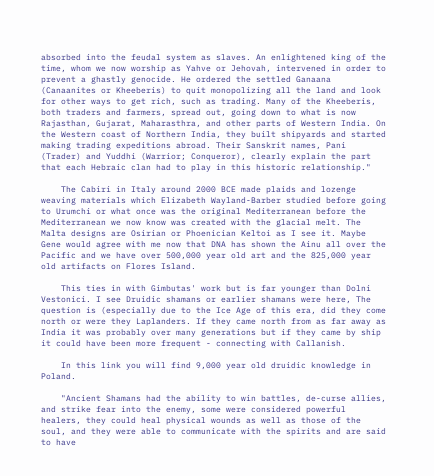absorbed into the feudal system as slaves. An enlightened king of the time, whom we now worship as Yahve or Jehovah, intervened in order to prevent a ghastly genocide. He ordered the settled Ganaana (Canaanites or Kheeberis) to quit monopolizing all the land and look for other ways to get rich, such as trading. Many of the Kheeberis, both traders and farmers, spread out, going down to what is now Rajasthan, Gujarat, Maharasthra, and other parts of Western India. On the Western coast of Northern India, they built shipyards and started making trading expeditions abroad. Their Sanskrit names, Pani (Trader) and Yuddhi (Warrior; Conqueror), clearly explain the part that each Hebraic clan had to play in this historic relationship."

    The Cabiri in Italy around 2000 BCE made plaids and lozenge weaving materials which Elizabeth Wayland-Barber studied before going to Urumchi or what once was the original Mediterranean before the Mediterranean we now know was created with the glacial melt. The Malta designs are Osirian or Phoenician Keltoi as I see it. Maybe Gene would agree with me now that DNA has shown the Ainu all over the Pacific and we have over 500,000 year old art and the 825,000 year old artifacts on Flores Island.

    This ties in with Gimbutas' work but is far younger than Dolni Vestonici. I see Druidic shamans or earlier shamans were here, The question is (especially due to the Ice Age of this era, did they come north or were they Laplanders. If they came north from as far away as India it was probably over many generations but if they came by ship it could have been more frequent - connecting with Callanish.

    In this link you will find 9,000 year old druidic knowledge in Poland.

    "Ancient Shamans had the ability to win battles, de-curse allies, and strike fear into the enemy, some were considered powerful healers, they could heal physical wounds as well as those of the soul, and they were able to communicate with the spirits and are said to have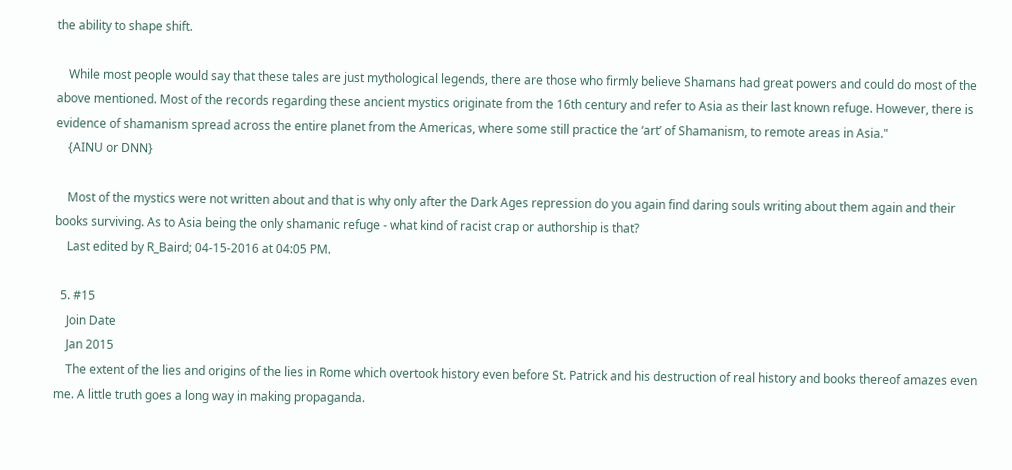the ability to shape shift.

    While most people would say that these tales are just mythological legends, there are those who firmly believe Shamans had great powers and could do most of the above mentioned. Most of the records regarding these ancient mystics originate from the 16th century and refer to Asia as their last known refuge. However, there is evidence of shamanism spread across the entire planet from the Americas, where some still practice the ‘art’ of Shamanism, to remote areas in Asia."
    {AINU or DNN}

    Most of the mystics were not written about and that is why only after the Dark Ages repression do you again find daring souls writing about them again and their books surviving. As to Asia being the only shamanic refuge - what kind of racist crap or authorship is that?
    Last edited by R_Baird; 04-15-2016 at 04:05 PM.

  5. #15
    Join Date
    Jan 2015
    The extent of the lies and origins of the lies in Rome which overtook history even before St. Patrick and his destruction of real history and books thereof amazes even me. A little truth goes a long way in making propaganda.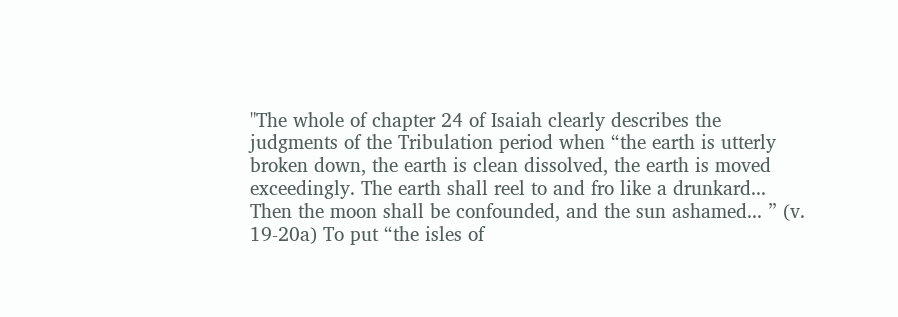"The whole of chapter 24 of Isaiah clearly describes the judgments of the Tribulation period when “the earth is utterly broken down, the earth is clean dissolved, the earth is moved exceedingly. The earth shall reel to and fro like a drunkard... Then the moon shall be confounded, and the sun ashamed... ” (v. 19-20a) To put “the isles of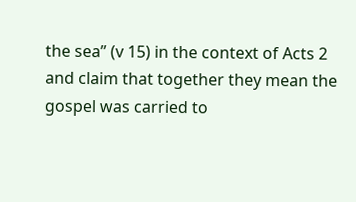the sea” (v 15) in the context of Acts 2 and claim that together they mean the gospel was carried to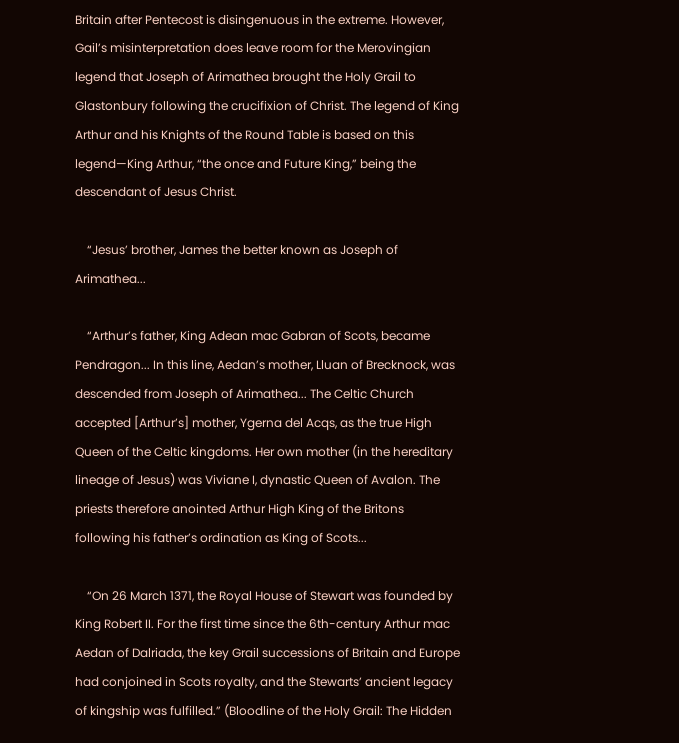Britain after Pentecost is disingenuous in the extreme. However, Gail’s misinterpretation does leave room for the Merovingian legend that Joseph of Arimathea brought the Holy Grail to Glastonbury following the crucifixion of Christ. The legend of King Arthur and his Knights of the Round Table is based on this legend—King Arthur, “the once and Future King,” being the descendant of Jesus Christ.

    “Jesus’ brother, James the better known as Joseph of Arimathea...

    “Arthur’s father, King Adean mac Gabran of Scots, became Pendragon... In this line, Aedan’s mother, Lluan of Brecknock, was descended from Joseph of Arimathea... The Celtic Church accepted [Arthur’s] mother, Ygerna del Acqs, as the true High Queen of the Celtic kingdoms. Her own mother (in the hereditary lineage of Jesus) was Viviane I, dynastic Queen of Avalon. The priests therefore anointed Arthur High King of the Britons following his father’s ordination as King of Scots...

    “On 26 March 1371, the Royal House of Stewart was founded by King Robert II. For the first time since the 6th-century Arthur mac Aedan of Dalriada, the key Grail successions of Britain and Europe had conjoined in Scots royalty, and the Stewarts’ ancient legacy of kingship was fulfilled.” (Bloodline of the Holy Grail: The Hidden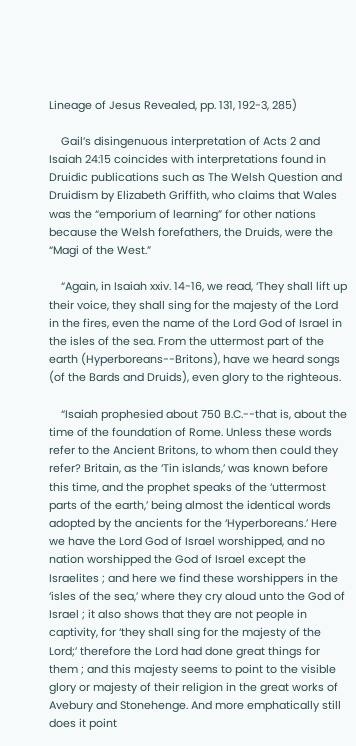Lineage of Jesus Revealed, pp. 131, 192-3, 285)

    Gail’s disingenuous interpretation of Acts 2 and Isaiah 24:15 coincides with interpretations found in Druidic publications such as The Welsh Question and Druidism by Elizabeth Griffith, who claims that Wales was the “emporium of learning” for other nations because the Welsh forefathers, the Druids, were the “Magi of the West.”

    “Again, in Isaiah xxiv. 14-16, we read, ‘They shall lift up their voice, they shall sing for the majesty of the Lord in the fires, even the name of the Lord God of Israel in the isles of the sea. From the uttermost part of the earth (Hyperboreans--Britons), have we heard songs (of the Bards and Druids), even glory to the righteous.

    “Isaiah prophesied about 750 B.C.--that is, about the time of the foundation of Rome. Unless these words refer to the Ancient Britons, to whom then could they refer? Britain, as the ‘Tin islands,’ was known before this time, and the prophet speaks of the ‘uttermost parts of the earth,’ being almost the identical words adopted by the ancients for the ‘Hyperboreans.’ Here we have the Lord God of Israel worshipped, and no nation worshipped the God of Israel except the Israelites ; and here we find these worshippers in the ‘isles of the sea,’ where they cry aloud unto the God of Israel ; it also shows that they are not people in captivity, for ‘they shall sing for the majesty of the Lord;’ therefore the Lord had done great things for them ; and this majesty seems to point to the visible glory or majesty of their religion in the great works of Avebury and Stonehenge. And more emphatically still does it point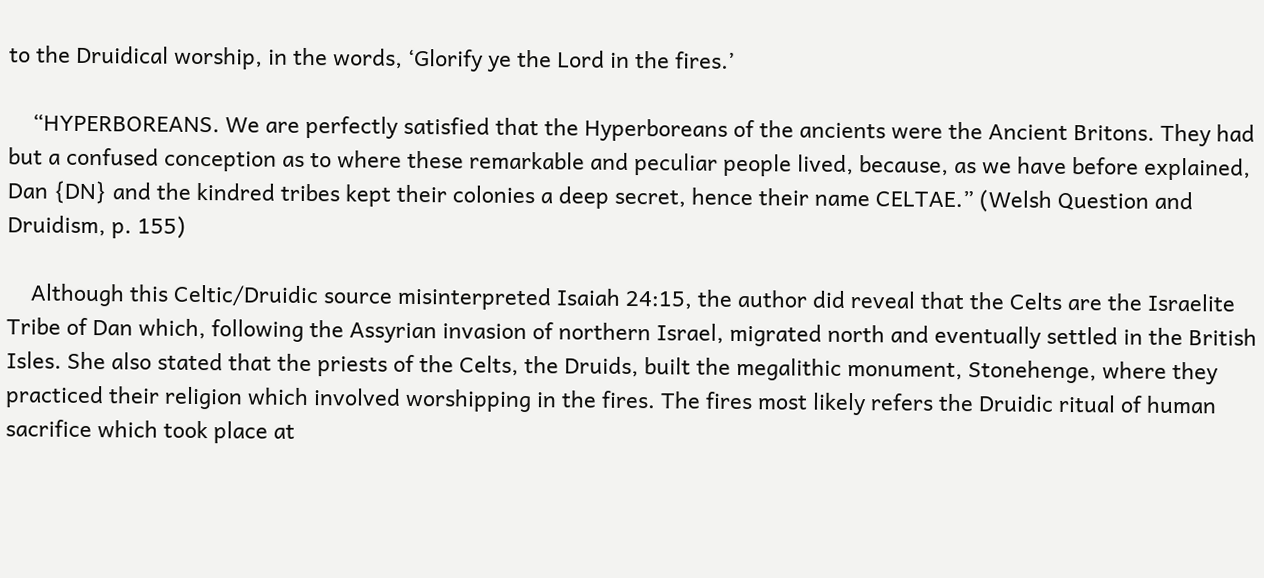to the Druidical worship, in the words, ‘Glorify ye the Lord in the fires.’

    “HYPERBOREANS. We are perfectly satisfied that the Hyperboreans of the ancients were the Ancient Britons. They had but a confused conception as to where these remarkable and peculiar people lived, because, as we have before explained, Dan {DN} and the kindred tribes kept their colonies a deep secret, hence their name CELTAE.” (Welsh Question and Druidism, p. 155)

    Although this Celtic/Druidic source misinterpreted Isaiah 24:15, the author did reveal that the Celts are the Israelite Tribe of Dan which, following the Assyrian invasion of northern Israel, migrated north and eventually settled in the British Isles. She also stated that the priests of the Celts, the Druids, built the megalithic monument, Stonehenge, where they practiced their religion which involved worshipping in the fires. The fires most likely refers the Druidic ritual of human sacrifice which took place at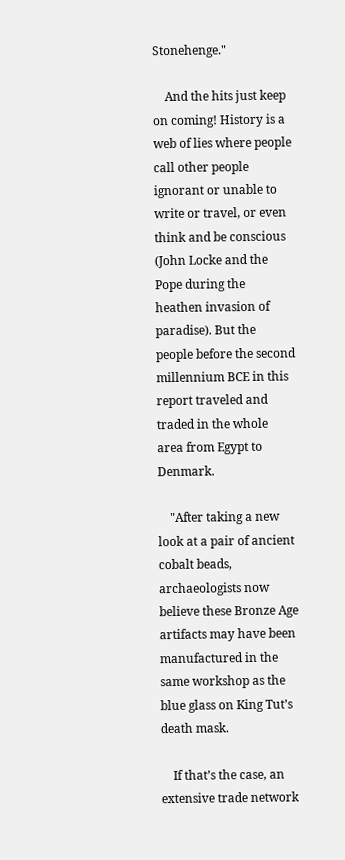Stonehenge."

    And the hits just keep on coming! History is a web of lies where people call other people ignorant or unable to write or travel, or even think and be conscious (John Locke and the Pope during the heathen invasion of paradise). But the people before the second millennium BCE in this report traveled and traded in the whole area from Egypt to Denmark.

    "After taking a new look at a pair of ancient cobalt beads, archaeologists now believe these Bronze Age artifacts may have been manufactured in the same workshop as the blue glass on King Tut’s death mask.

    If that’s the case, an extensive trade network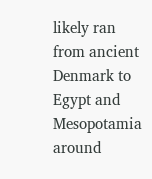likely ran from ancient Denmark to Egypt and Mesopotamia around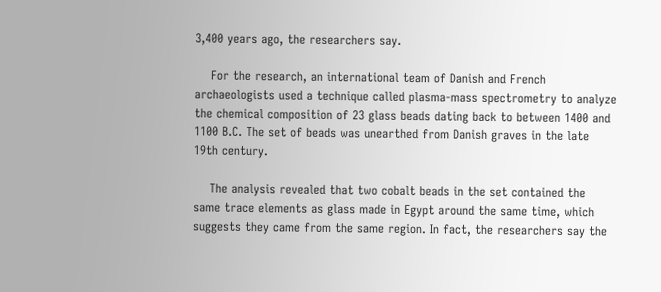3,400 years ago, the researchers say.

    For the research, an international team of Danish and French archaeologists used a technique called plasma-mass spectrometry to analyze the chemical composition of 23 glass beads dating back to between 1400 and 1100 B.C. The set of beads was unearthed from Danish graves in the late 19th century.

    The analysis revealed that two cobalt beads in the set contained the same trace elements as glass made in Egypt around the same time, which suggests they came from the same region. In fact, the researchers say the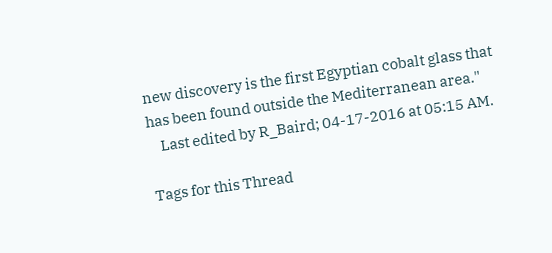new discovery is the first Egyptian cobalt glass that has been found outside the Mediterranean area."
    Last edited by R_Baird; 04-17-2016 at 05:15 AM.

Tags for this Thread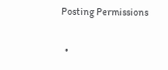Posting Permissions

  •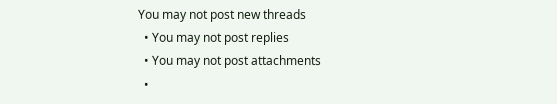You may not post new threads
  • You may not post replies
  • You may not post attachments
  •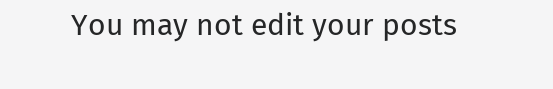You may not edit your posts